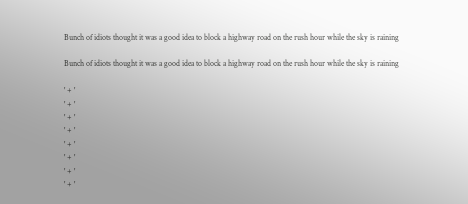Bunch of idiots thought it was a good idea to block a highway road on the rush hour while the sky is raining

Bunch of idiots thought it was a good idea to block a highway road on the rush hour while the sky is raining

' + '
' + '
' + '
' + '
' + '
' + '
' + '
' + '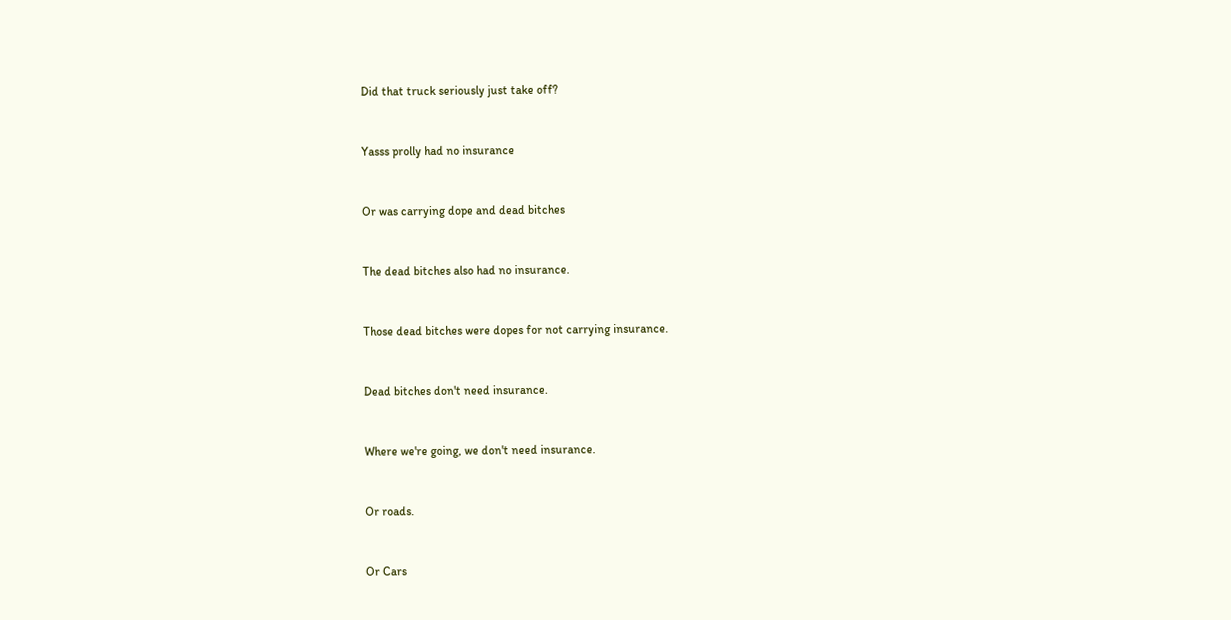Did that truck seriously just take off?


Yasss prolly had no insurance


Or was carrying dope and dead bitches


The dead bitches also had no insurance.


Those dead bitches were dopes for not carrying insurance.


Dead bitches don't need insurance.


Where we're going, we don't need insurance.


Or roads.


Or Cars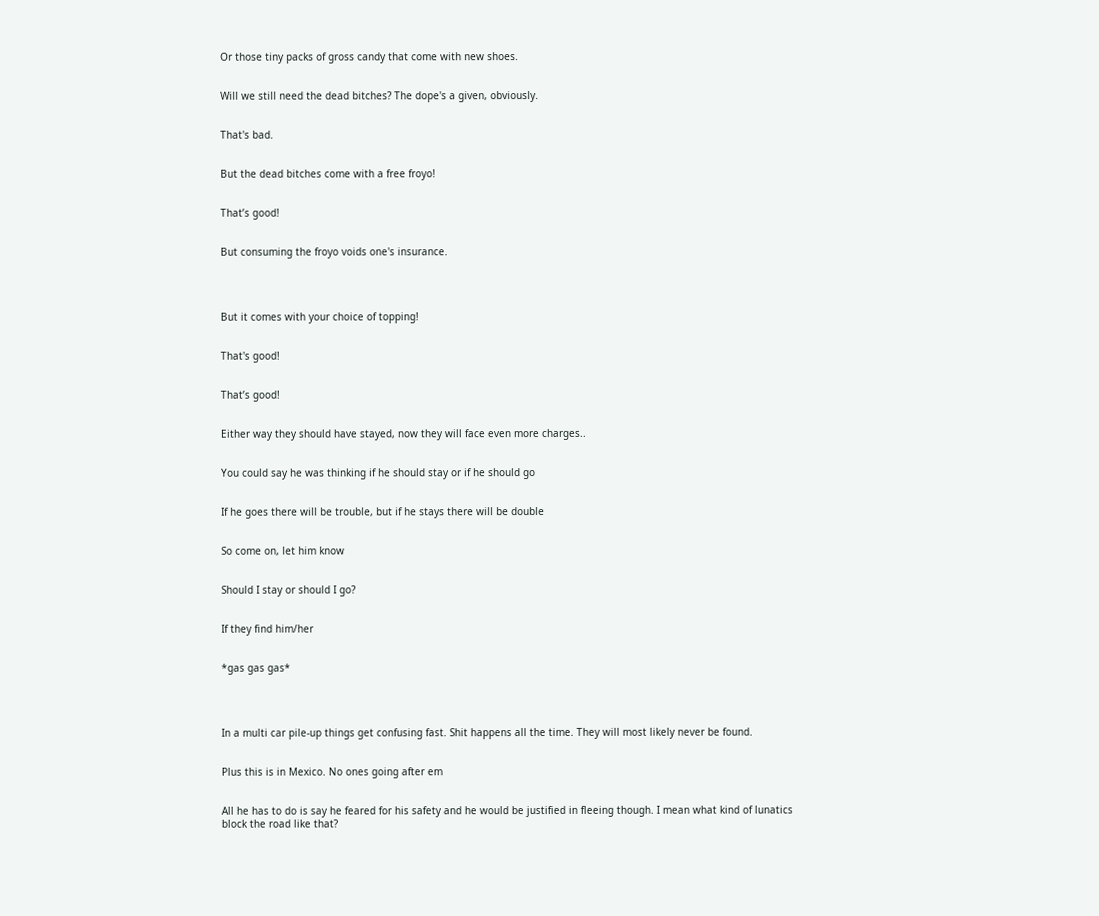Or those tiny packs of gross candy that come with new shoes.


Will we still need the dead bitches? The dope's a given, obviously.


That's bad.


But the dead bitches come with a free froyo!


That’s good!


But consuming the froyo voids one's insurance.




But it comes with your choice of topping!


That's good!


That’s good!


Either way they should have stayed, now they will face even more charges..


You could say he was thinking if he should stay or if he should go


If he goes there will be trouble, but if he stays there will be double


So come on, let him know


Should I stay or should I go?


If they find him/her


*gas gas gas*




In a multi car pile-up things get confusing fast. Shit happens all the time. They will most likely never be found.


Plus this is in Mexico. No ones going after em


All he has to do is say he feared for his safety and he would be justified in fleeing though. I mean what kind of lunatics block the road like that?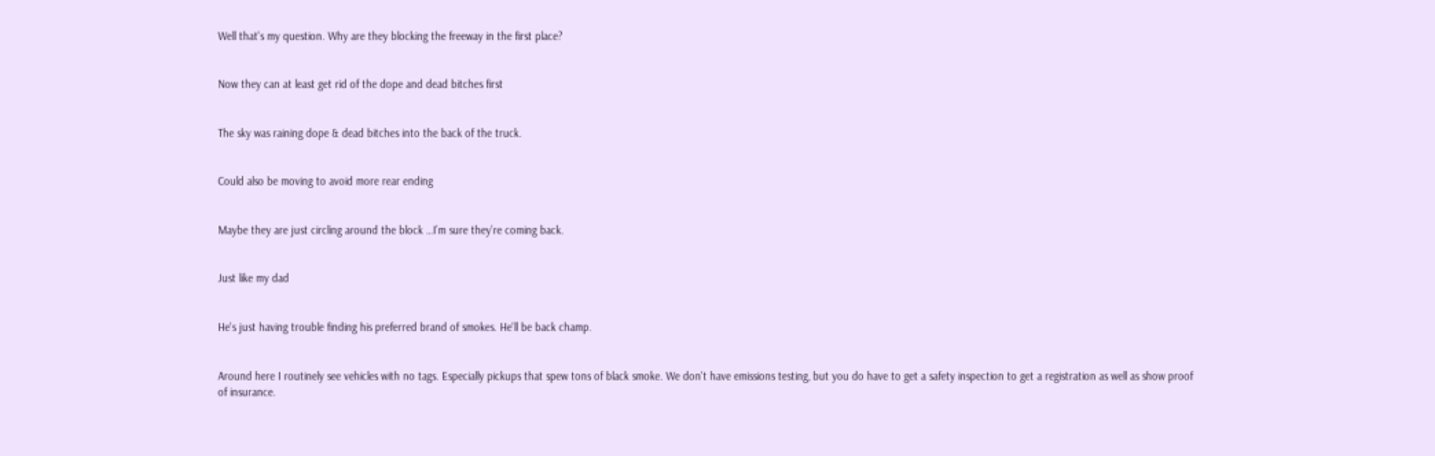Well that's my question. Why are they blocking the freeway in the first place?


Now they can at least get rid of the dope and dead bitches first


The sky was raining dope & dead bitches into the back of the truck.


Could also be moving to avoid more rear ending


Maybe they are just circling around the block …I’m sure they’re coming back.


Just like my dad


He's just having trouble finding his preferred brand of smokes. He'll be back champ.


Around here I routinely see vehicles with no tags. Especially pickups that spew tons of black smoke. We don't have emissions testing, but you do have to get a safety inspection to get a registration as well as show proof of insurance.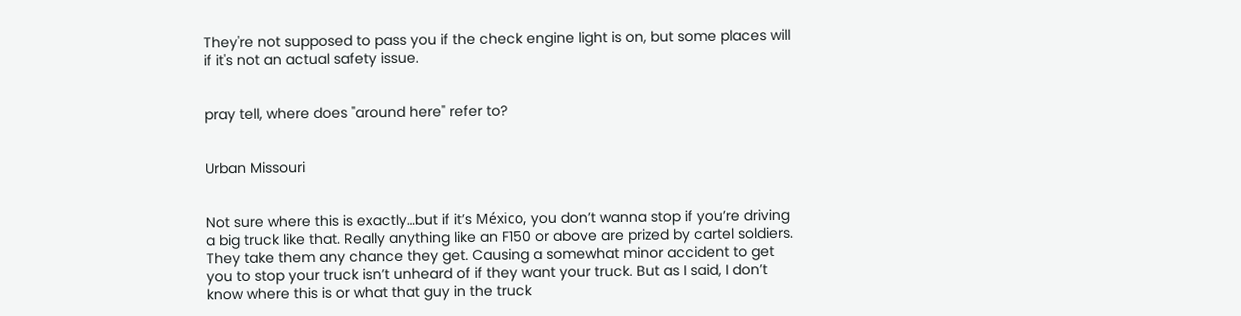They're not supposed to pass you if the check engine light is on, but some places will if it's not an actual safety issue.


pray tell, where does "around here" refer to?


Urban Missouri


Not sure where this is exactly…but if it’s México, you don’t wanna stop if you’re driving a big truck like that. Really anything like an F150 or above are prized by cartel soldiers. They take them any chance they get. Causing a somewhat minor accident to get you to stop your truck isn’t unheard of if they want your truck. But as I said, I don’t know where this is or what that guy in the truck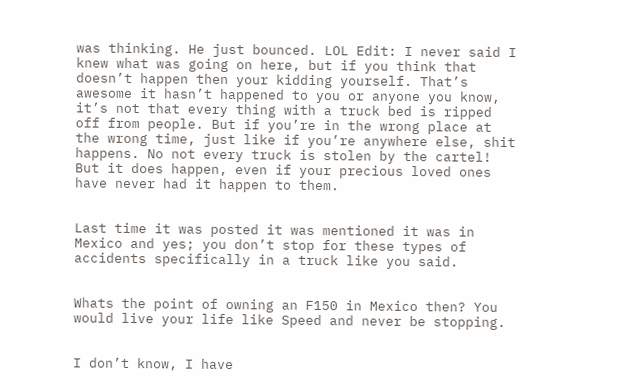was thinking. He just bounced. LOL Edit: I never said I knew what was going on here, but if you think that doesn’t happen then your kidding yourself. That’s awesome it hasn’t happened to you or anyone you know, it’s not that every thing with a truck bed is ripped off from people. But if you’re in the wrong place at the wrong time, just like if you’re anywhere else, shit happens. No not every truck is stolen by the cartel! But it does happen, even if your precious loved ones have never had it happen to them.


Last time it was posted it was mentioned it was in Mexico and yes; you don’t stop for these types of accidents specifically in a truck like you said.


Whats the point of owning an F150 in Mexico then? You would live your life like Speed and never be stopping.


I don’t know, I have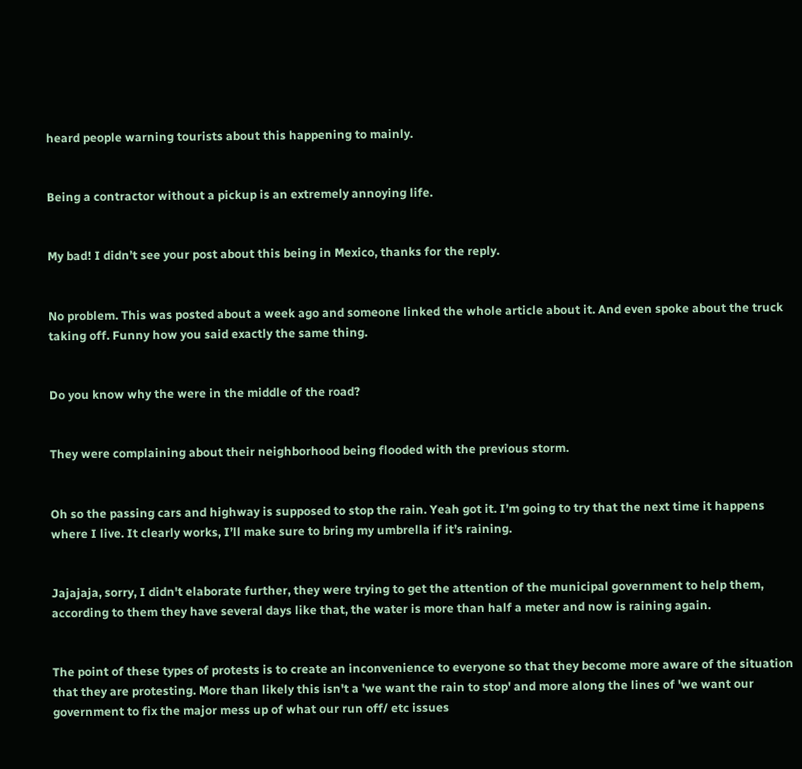heard people warning tourists about this happening to mainly.


Being a contractor without a pickup is an extremely annoying life.


My bad! I didn’t see your post about this being in Mexico, thanks for the reply.


No problem. This was posted about a week ago and someone linked the whole article about it. And even spoke about the truck taking off. Funny how you said exactly the same thing.


Do you know why the were in the middle of the road?


They were complaining about their neighborhood being flooded with the previous storm.


Oh so the passing cars and highway is supposed to stop the rain. Yeah got it. I’m going to try that the next time it happens where I live. It clearly works, I’ll make sure to bring my umbrella if it’s raining.


Jajajaja, sorry, I didn't elaborate further, they were trying to get the attention of the municipal government to help them, according to them they have several days like that, the water is more than half a meter and now is raining again.


The point of these types of protests is to create an inconvenience to everyone so that they become more aware of the situation that they are protesting. More than likely this isn't a 'we want the rain to stop' and more along the lines of 'we want our government to fix the major mess up of what our run off/ etc issues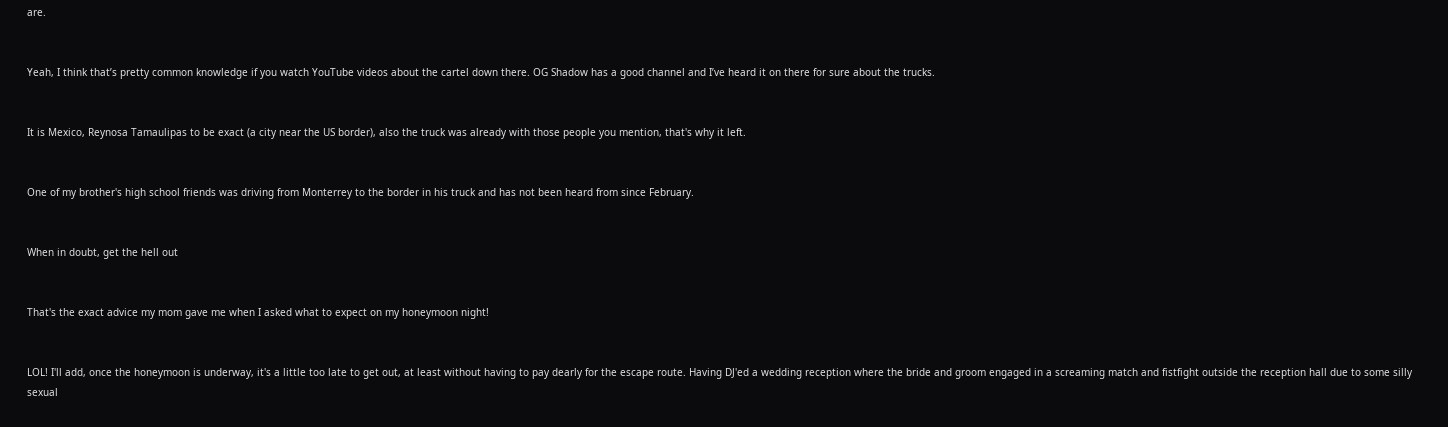are.


Yeah, I think that’s pretty common knowledge if you watch YouTube videos about the cartel down there. OG Shadow has a good channel and I’ve heard it on there for sure about the trucks.


It is Mexico, Reynosa Tamaulipas to be exact (a city near the US border), also the truck was already with those people you mention, that's why it left.


One of my brother's high school friends was driving from Monterrey to the border in his truck and has not been heard from since February.


When in doubt, get the hell out


That's the exact advice my mom gave me when I asked what to expect on my honeymoon night!


LOL! I'll add, once the honeymoon is underway, it's a little too late to get out, at least without having to pay dearly for the escape route. Having DJ'ed a wedding reception where the bride and groom engaged in a screaming match and fistfight outside the reception hall due to some silly sexual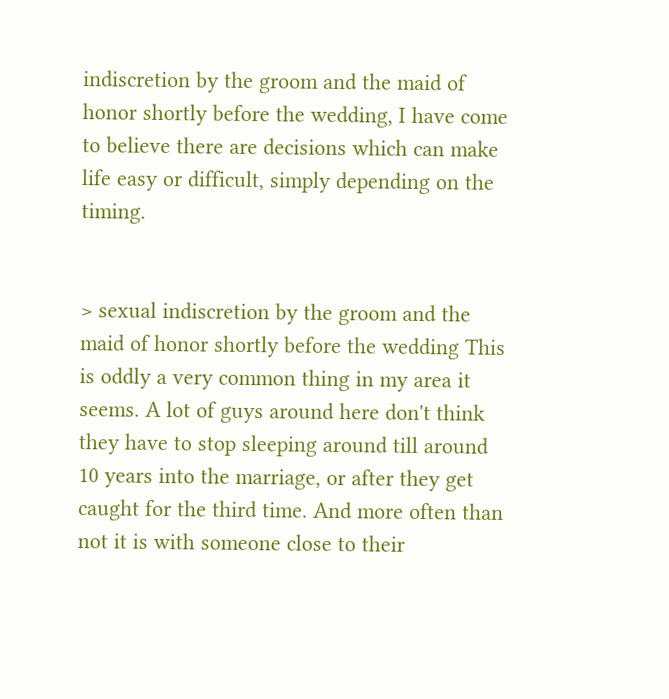indiscretion by the groom and the maid of honor shortly before the wedding, I have come to believe there are decisions which can make life easy or difficult, simply depending on the timing.


> sexual indiscretion by the groom and the maid of honor shortly before the wedding This is oddly a very common thing in my area it seems. A lot of guys around here don't think they have to stop sleeping around till around 10 years into the marriage, or after they get caught for the third time. And more often than not it is with someone close to their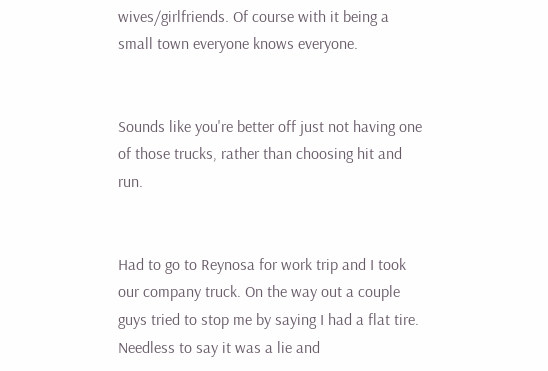wives/girlfriends. Of course with it being a small town everyone knows everyone.


Sounds like you're better off just not having one of those trucks, rather than choosing hit and run.


Had to go to Reynosa for work trip and I took our company truck. On the way out a couple guys tried to stop me by saying I had a flat tire. Needless to say it was a lie and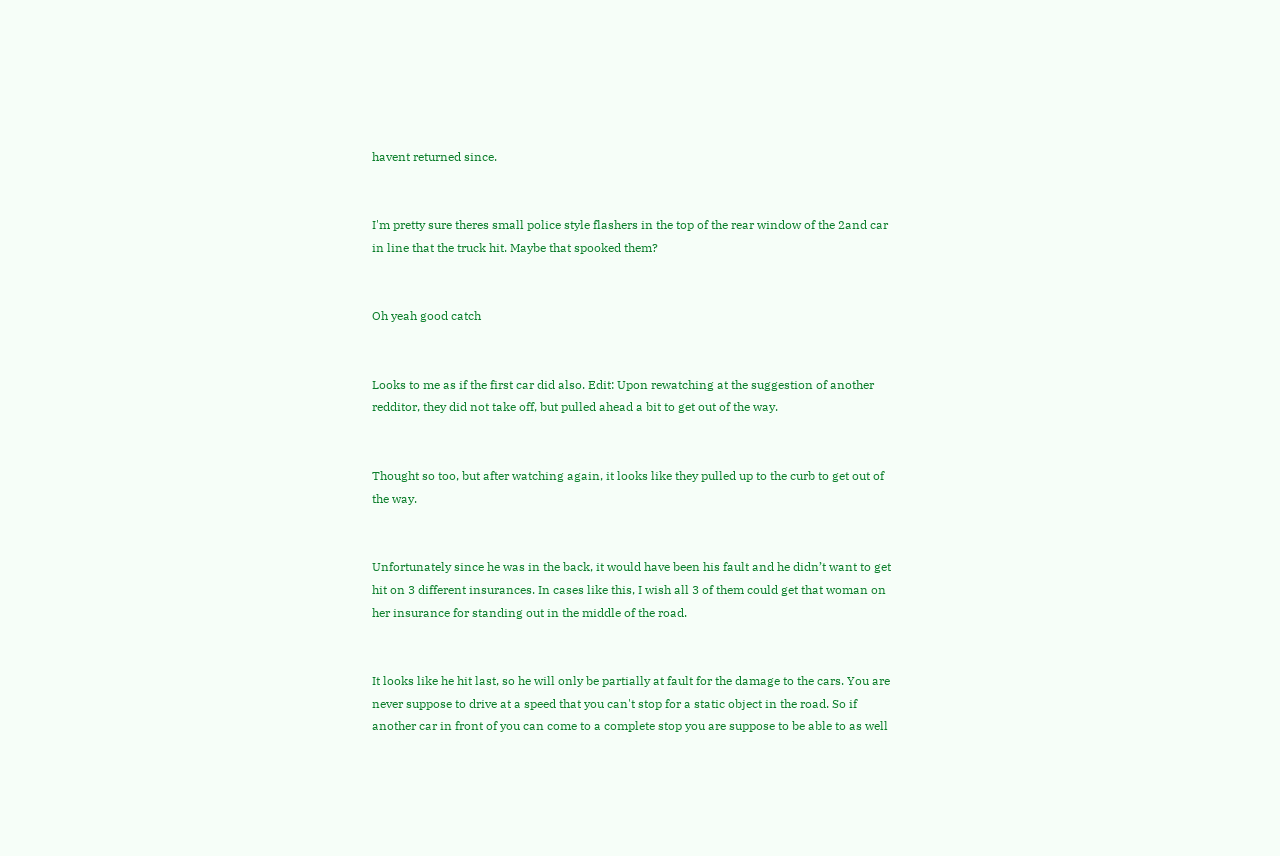havent returned since.


I'm pretty sure theres small police style flashers in the top of the rear window of the 2and car in line that the truck hit. Maybe that spooked them?


Oh yeah good catch


Looks to me as if the first car did also. Edit: Upon rewatching at the suggestion of another redditor, they did not take off, but pulled ahead a bit to get out of the way.


Thought so too, but after watching again, it looks like they pulled up to the curb to get out of the way.


Unfortunately since he was in the back, it would have been his fault and he didn’t want to get hit on 3 different insurances. In cases like this, I wish all 3 of them could get that woman on her insurance for standing out in the middle of the road.


It looks like he hit last, so he will only be partially at fault for the damage to the cars. You are never suppose to drive at a speed that you can't stop for a static object in the road. So if another car in front of you can come to a complete stop you are suppose to be able to as well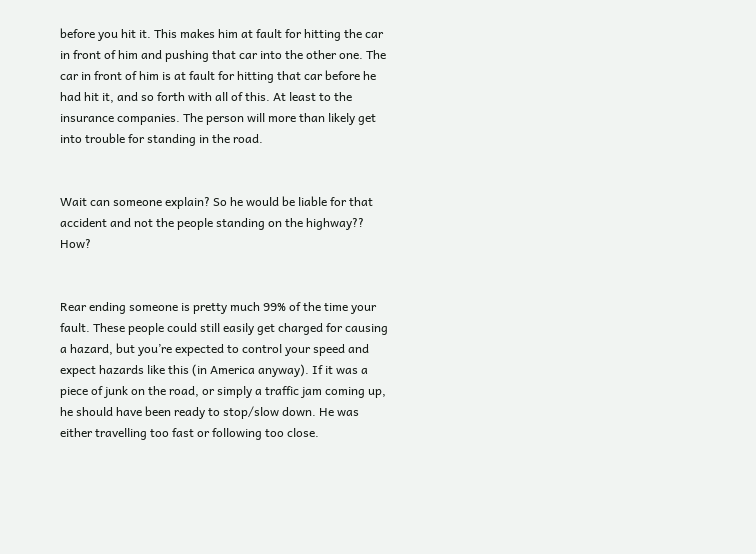before you hit it. This makes him at fault for hitting the car in front of him and pushing that car into the other one. The car in front of him is at fault for hitting that car before he had hit it, and so forth with all of this. At least to the insurance companies. The person will more than likely get into trouble for standing in the road.


Wait can someone explain? So he would be liable for that accident and not the people standing on the highway?? How?


Rear ending someone is pretty much 99% of the time your fault. These people could still easily get charged for causing a hazard, but you’re expected to control your speed and expect hazards like this (in America anyway). If it was a piece of junk on the road, or simply a traffic jam coming up, he should have been ready to stop/slow down. He was either travelling too fast or following too close.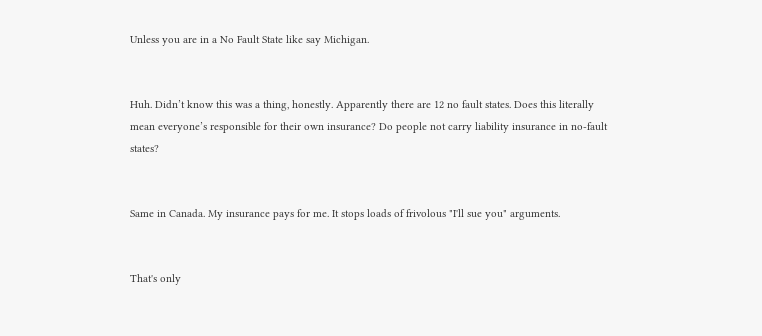Unless you are in a No Fault State like say Michigan.


Huh. Didn’t know this was a thing, honestly. Apparently there are 12 no fault states. Does this literally mean everyone’s responsible for their own insurance? Do people not carry liability insurance in no-fault states?


Same in Canada. My insurance pays for me. It stops loads of frivolous "I'll sue you" arguments.


That's only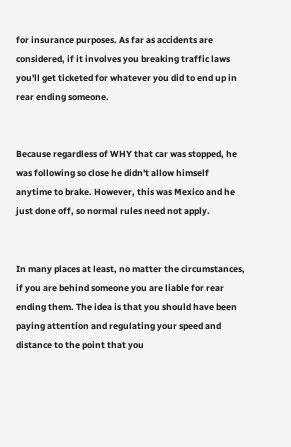for insurance purposes. As far as accidents are considered, if it involves you breaking traffic laws you'll get ticketed for whatever you did to end up in rear ending someone.


Because regardless of WHY that car was stopped, he was following so close he didn't allow himself anytime to brake. However, this was Mexico and he just done off, so normal rules need not apply.


In many places at least, no matter the circumstances, if you are behind someone you are liable for rear ending them. The idea is that you should have been paying attention and regulating your speed and distance to the point that you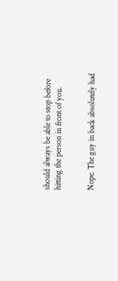should always be able to stop before hitting the person in front of you.


Nope. The guy in back absolutely had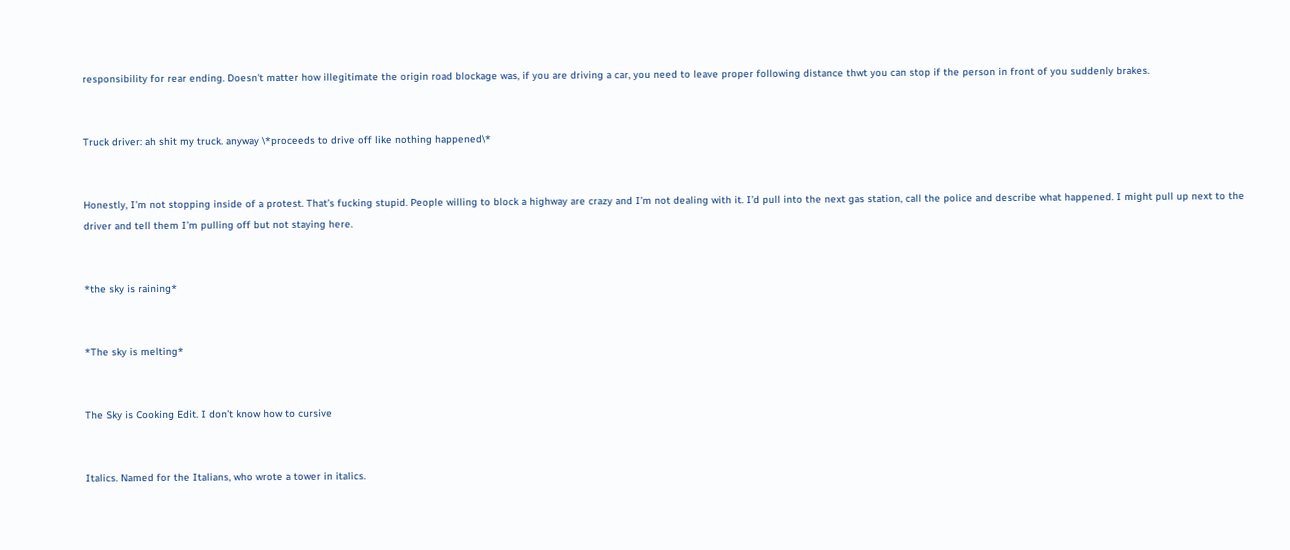responsibility for rear ending. Doesn't matter how illegitimate the origin road blockage was, if you are driving a car, you need to leave proper following distance thwt you can stop if the person in front of you suddenly brakes.


Truck driver: ah shit my truck. anyway \*proceeds to drive off like nothing happened\*


Honestly, I’m not stopping inside of a protest. That’s fucking stupid. People willing to block a highway are crazy and I’m not dealing with it. I’d pull into the next gas station, call the police and describe what happened. I might pull up next to the driver and tell them I’m pulling off but not staying here.


*the sky is raining*


*The sky is melting*


The Sky is Cooking Edit. I don’t know how to cursive


Italics. Named for the Italians, who wrote a tower in italics.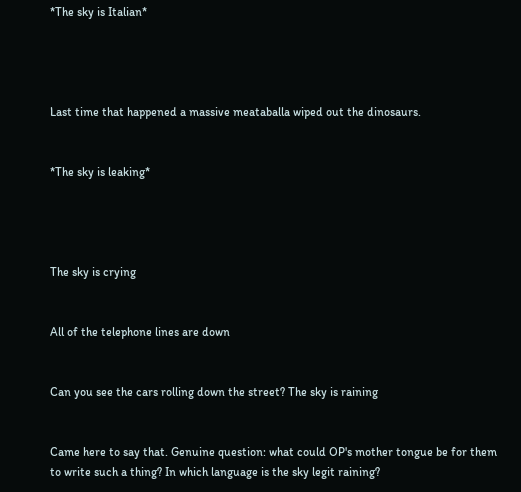*The sky is Italian*




Last time that happened a massive meataballa wiped out the dinosaurs.


*The sky is leaking*




The sky is crying


All of the telephone lines are down


Can you see the cars rolling down the street? The sky is raining


Came here to say that. Genuine question: what could OP's mother tongue be for them to write such a thing? In which language is the sky legit raining?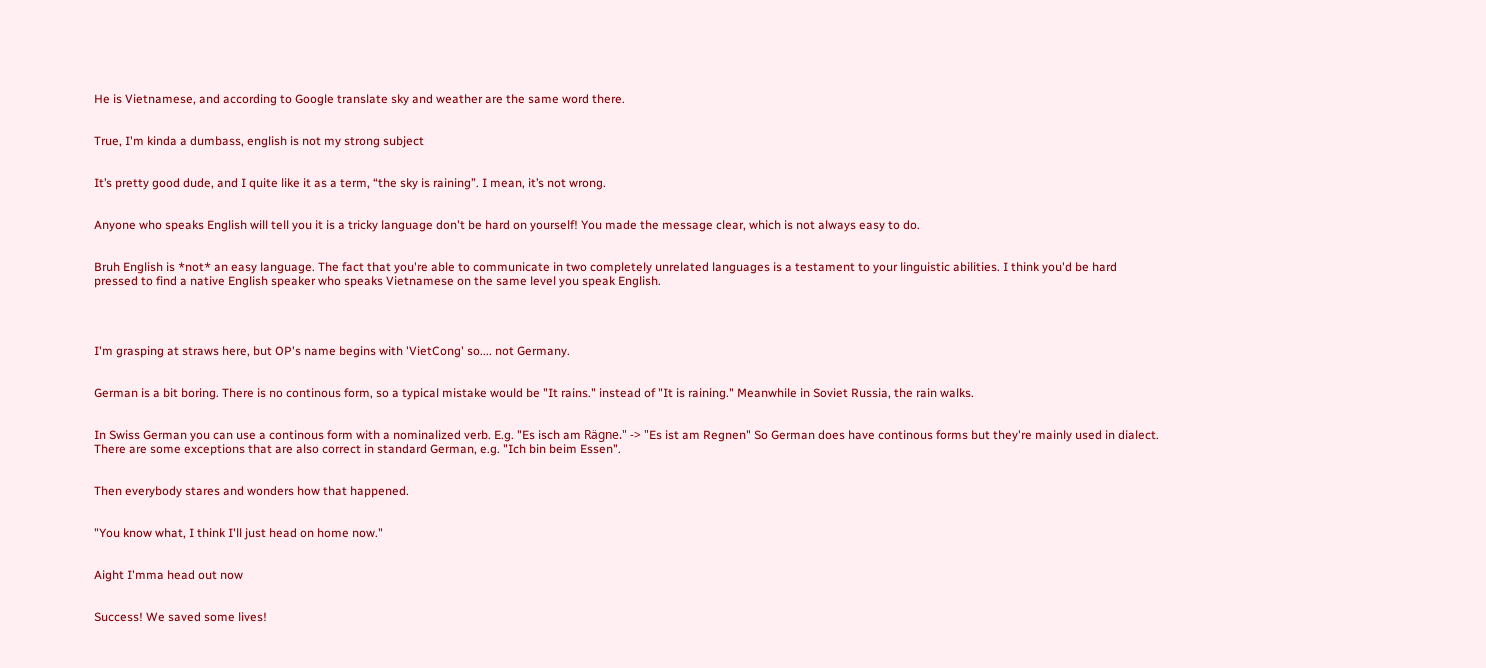He is Vietnamese, and according to Google translate sky and weather are the same word there.


True, I'm kinda a dumbass, english is not my strong subject


It’s pretty good dude, and I quite like it as a term, “the sky is raining”. I mean, it’s not wrong.


Anyone who speaks English will tell you it is a tricky language don't be hard on yourself! You made the message clear, which is not always easy to do.


Bruh English is *not* an easy language. The fact that you're able to communicate in two completely unrelated languages is a testament to your linguistic abilities. I think you'd be hard pressed to find a native English speaker who speaks Vietnamese on the same level you speak English.




I'm grasping at straws here, but OP's name begins with 'VietCong' so.... not Germany.


German is a bit boring. There is no continous form, so a typical mistake would be "It rains." instead of "It is raining." Meanwhile in Soviet Russia, the rain walks.


In Swiss German you can use a continous form with a nominalized verb. E.g. "Es isch am Rägne." -> "Es ist am Regnen" So German does have continous forms but they're mainly used in dialect. There are some exceptions that are also correct in standard German, e.g. "Ich bin beim Essen".


Then everybody stares and wonders how that happened.


"You know what, I think I'll just head on home now."


Aight I'mma head out now


Success! We saved some lives!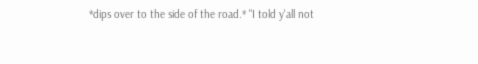*dips over to the side of the road.* "I told y'all not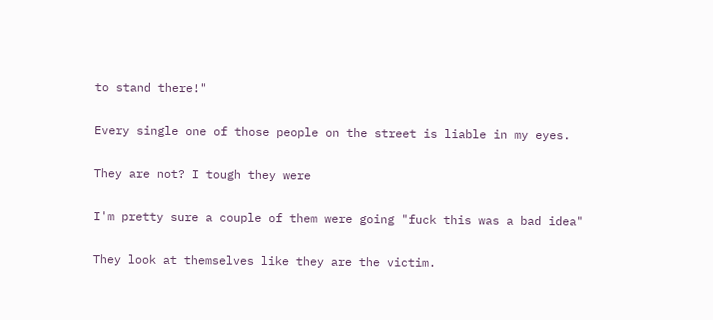to stand there!"


Every single one of those people on the street is liable in my eyes.


They are not? I tough they were


I'm pretty sure a couple of them were going "fuck this was a bad idea"


They look at themselves like they are the victim.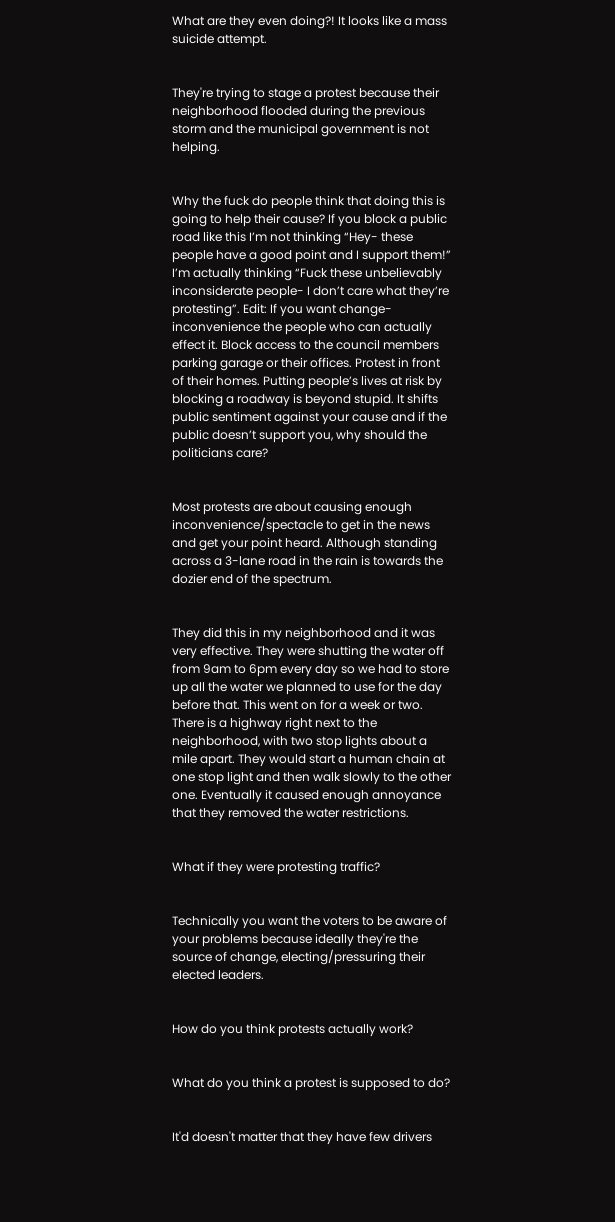What are they even doing?! It looks like a mass suicide attempt.


They're trying to stage a protest because their neighborhood flooded during the previous storm and the municipal government is not helping.


Why the fuck do people think that doing this is going to help their cause? If you block a public road like this I’m not thinking “Hey- these people have a good point and I support them!” I’m actually thinking “Fuck these unbelievably inconsiderate people- I don’t care what they’re protesting”. Edit: If you want change- inconvenience the people who can actually effect it. Block access to the council members parking garage or their offices. Protest in front of their homes. Putting people’s lives at risk by blocking a roadway is beyond stupid. It shifts public sentiment against your cause and if the public doesn’t support you, why should the politicians care?


Most protests are about causing enough inconvenience/spectacle to get in the news and get your point heard. Although standing across a 3-lane road in the rain is towards the dozier end of the spectrum.


They did this in my neighborhood and it was very effective. They were shutting the water off from 9am to 6pm every day so we had to store up all the water we planned to use for the day before that. This went on for a week or two. There is a highway right next to the neighborhood, with two stop lights about a mile apart. They would start a human chain at one stop light and then walk slowly to the other one. Eventually it caused enough annoyance that they removed the water restrictions.


What if they were protesting traffic?


Technically you want the voters to be aware of your problems because ideally they're the source of change, electing/pressuring their elected leaders.


How do you think protests actually work?


What do you think a protest is supposed to do?


It'd doesn't matter that they have few drivers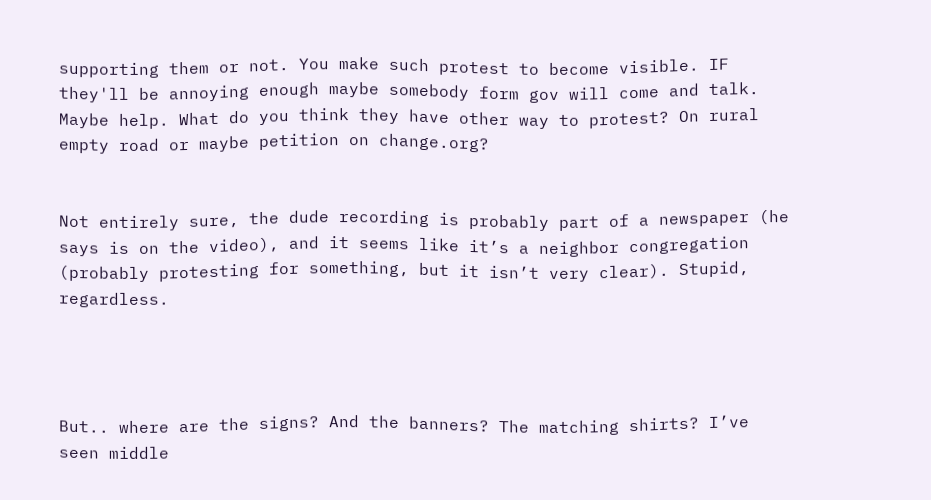supporting them or not. You make such protest to become visible. IF they'll be annoying enough maybe somebody form gov will come and talk. Maybe help. What do you think they have other way to protest? On rural empty road or maybe petition on change.org?


Not entirely sure, the dude recording is probably part of a newspaper (he says is on the video), and it seems like it’s a neighbor congregation (probably protesting for something, but it isn’t very clear). Stupid, regardless.




But.. where are the signs? And the banners? The matching shirts? I’ve seen middle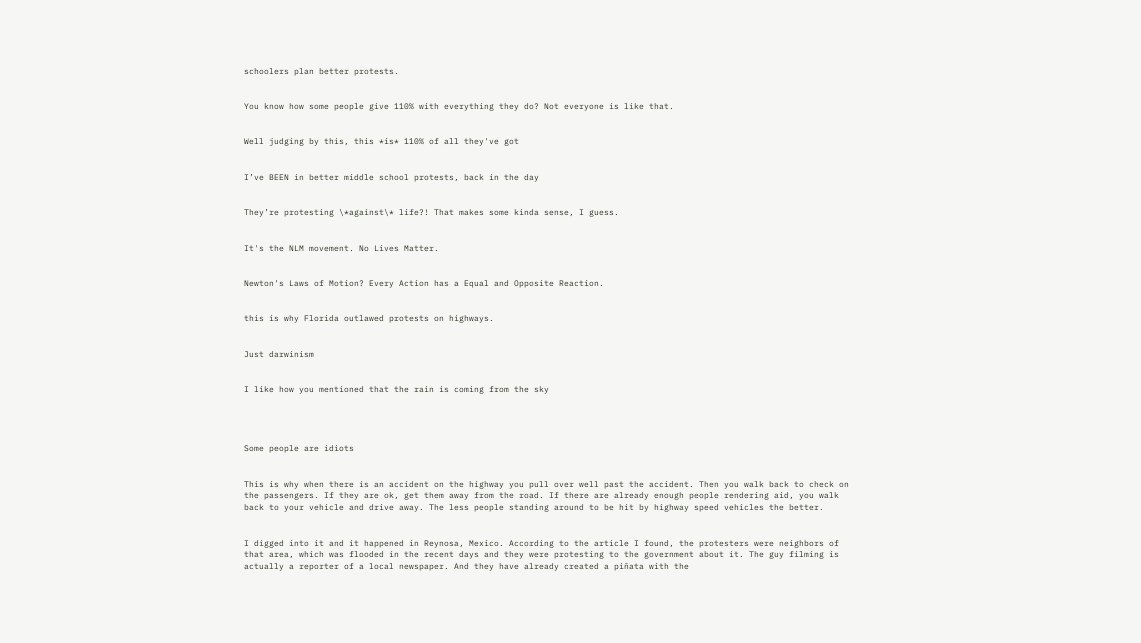schoolers plan better protests.


You know how some people give 110% with everything they do? Not everyone is like that.


Well judging by this, this *is* 110% of all they've got


I’ve BEEN in better middle school protests, back in the day


They’re protesting \*against\* life?! That makes some kinda sense, I guess.


It's the NLM movement. No Lives Matter.


Newton's Laws of Motion? Every Action has a Equal and Opposite Reaction.


this is why Florida outlawed protests on highways.


Just darwinism


I like how you mentioned that the rain is coming from the sky




Some people are idiots


This is why when there is an accident on the highway you pull over well past the accident. Then you walk back to check on the passengers. If they are ok, get them away from the road. If there are already enough people rendering aid, you walk back to your vehicle and drive away. The less people standing around to be hit by highway speed vehicles the better.


I digged into it and it happened in Reynosa, Mexico. According to the article I found, the protesters were neighbors of that area, which was flooded in the recent days and they were protesting to the government about it. The guy filming is actually a reporter of a local newspaper. And they have already created a piñata with the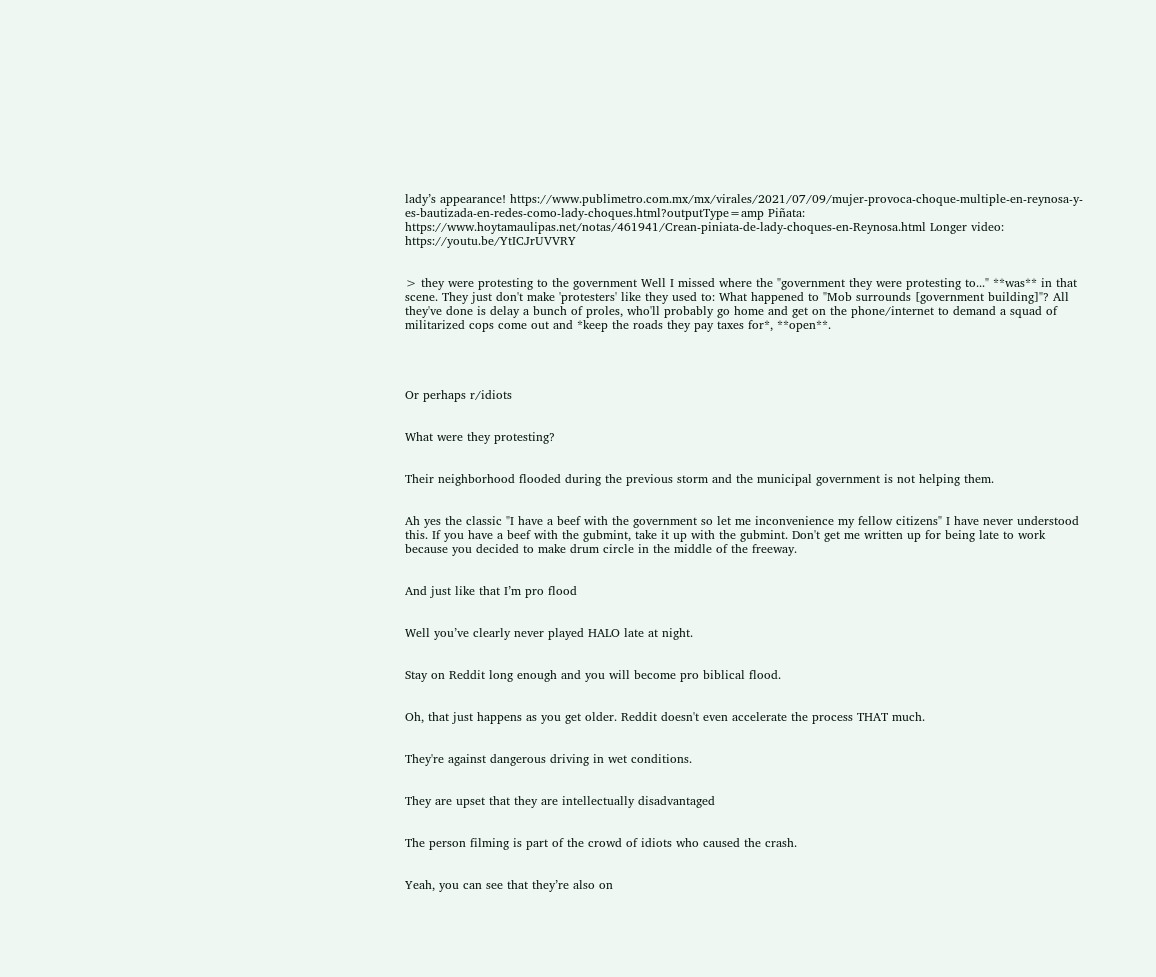lady’s appearance! https://www.publimetro.com.mx/mx/virales/2021/07/09/mujer-provoca-choque-multiple-en-reynosa-y-es-bautizada-en-redes-como-lady-choques.html?outputType=amp Piñata: https://www.hoytamaulipas.net/notas/461941/Crean-piniata-de-lady-choques-en-Reynosa.html Longer video: https://youtu.be/YtICJrUVVRY


> they were protesting to the government Well I missed where the "government they were protesting to..." **was** in that scene. They just don't make 'protesters' like they used to: What happened to "Mob surrounds [government building]"? All they've done is delay a bunch of proles, who'll probably go home and get on the phone/internet to demand a squad of militarized cops come out and *keep the roads they pay taxes for*, **open**.




Or perhaps r/idiots


What were they protesting?


Their neighborhood flooded during the previous storm and the municipal government is not helping them.


Ah yes the classic "I have a beef with the government so let me inconvenience my fellow citizens" I have never understood this. If you have a beef with the gubmint, take it up with the gubmint. Don't get me written up for being late to work because you decided to make drum circle in the middle of the freeway.


And just like that I’m pro flood


Well you’ve clearly never played HALO late at night.


Stay on Reddit long enough and you will become pro biblical flood.


Oh, that just happens as you get older. Reddit doesn't even accelerate the process THAT much.


They're against dangerous driving in wet conditions.


They are upset that they are intellectually disadvantaged


The person filming is part of the crowd of idiots who caused the crash.


Yeah, you can see that they’re also on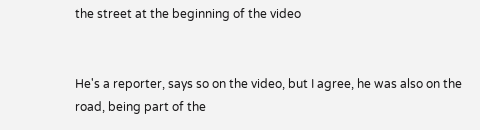the street at the beginning of the video


He's a reporter, says so on the video, but I agree, he was also on the road, being part of the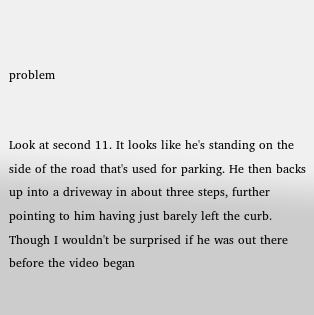problem


Look at second 11. It looks like he's standing on the side of the road that's used for parking. He then backs up into a driveway in about three steps, further pointing to him having just barely left the curb. Though I wouldn't be surprised if he was out there before the video began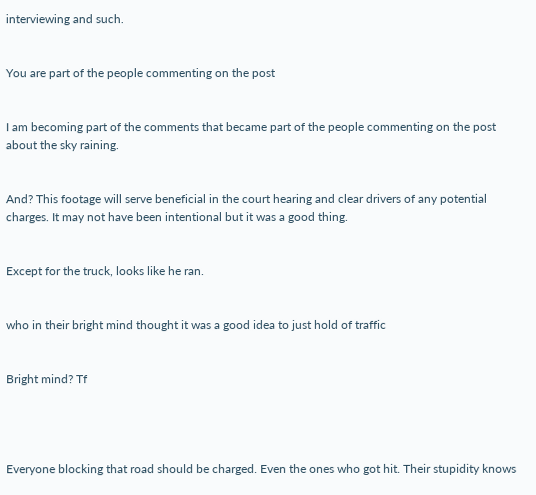interviewing and such.


You are part of the people commenting on the post


I am becoming part of the comments that became part of the people commenting on the post about the sky raining.


And? This footage will serve beneficial in the court hearing and clear drivers of any potential charges. It may not have been intentional but it was a good thing.


Except for the truck, looks like he ran.


who in their bright mind thought it was a good idea to just hold of traffic


Bright mind? Tf




Everyone blocking that road should be charged. Even the ones who got hit. Their stupidity knows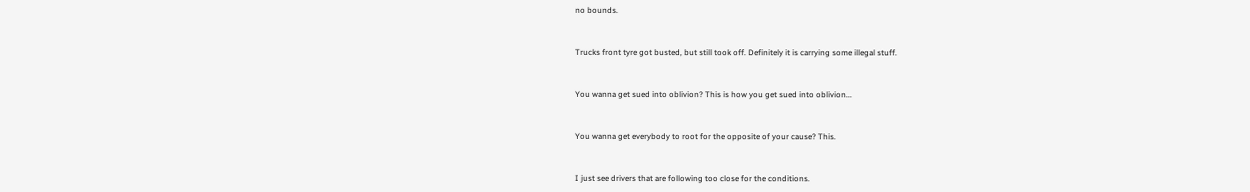no bounds.


Trucks front tyre got busted, but still took off. Definitely it is carrying some illegal stuff.


You wanna get sued into oblivion? This is how you get sued into oblivion...


You wanna get everybody to root for the opposite of your cause? This.


I just see drivers that are following too close for the conditions.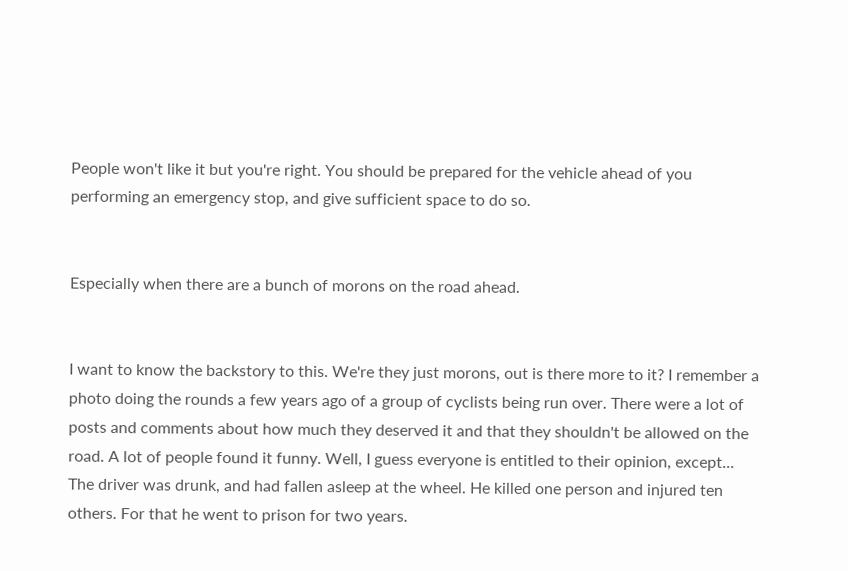People won't like it but you're right. You should be prepared for the vehicle ahead of you performing an emergency stop, and give sufficient space to do so.


Especially when there are a bunch of morons on the road ahead.


I want to know the backstory to this. We're they just morons, out is there more to it? I remember a photo doing the rounds a few years ago of a group of cyclists being run over. There were a lot of posts and comments about how much they deserved it and that they shouldn't be allowed on the road. A lot of people found it funny. Well, I guess everyone is entitled to their opinion, except... The driver was drunk, and had fallen asleep at the wheel. He killed one person and injured ten others. For that he went to prison for two years.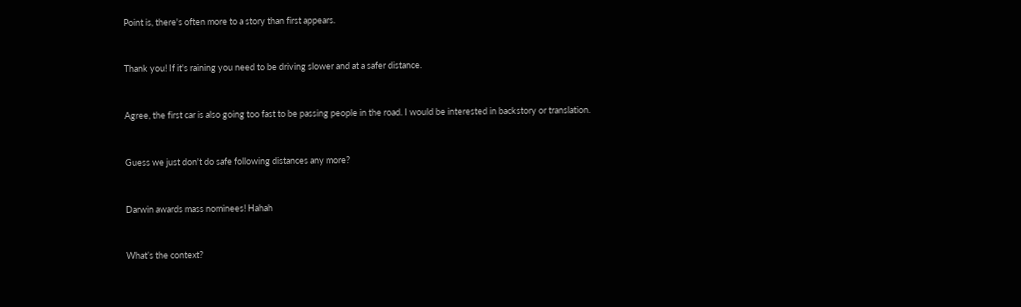Point is, there's often more to a story than first appears.


Thank you! If it's raining you need to be driving slower and at a safer distance.


Agree, the first car is also going too fast to be passing people in the road. I would be interested in backstory or translation.


Guess we just don't do safe following distances any more?


Darwin awards mass nominees! Hahah


What’s the context?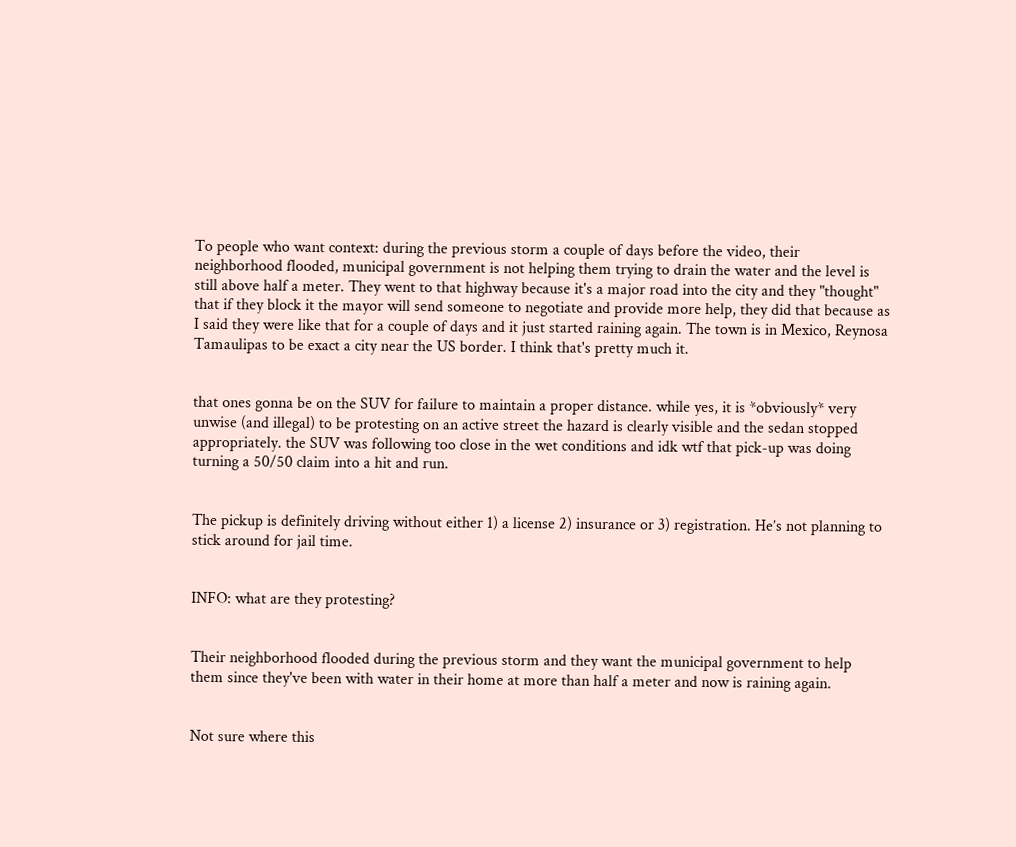To people who want context: during the previous storm a couple of days before the video, their neighborhood flooded, municipal government is not helping them trying to drain the water and the level is still above half a meter. They went to that highway because it's a major road into the city and they "thought" that if they block it the mayor will send someone to negotiate and provide more help, they did that because as I said they were like that for a couple of days and it just started raining again. The town is in Mexico, Reynosa Tamaulipas to be exact a city near the US border. I think that's pretty much it.


that ones gonna be on the SUV for failure to maintain a proper distance. while yes, it is *obviously* very unwise (and illegal) to be protesting on an active street the hazard is clearly visible and the sedan stopped appropriately. the SUV was following too close in the wet conditions and idk wtf that pick-up was doing turning a 50/50 claim into a hit and run.


The pickup is definitely driving without either 1) a license 2) insurance or 3) registration. He’s not planning to stick around for jail time.


INFO: what are they protesting?


Their neighborhood flooded during the previous storm and they want the municipal government to help them since they've been with water in their home at more than half a meter and now is raining again.


Not sure where this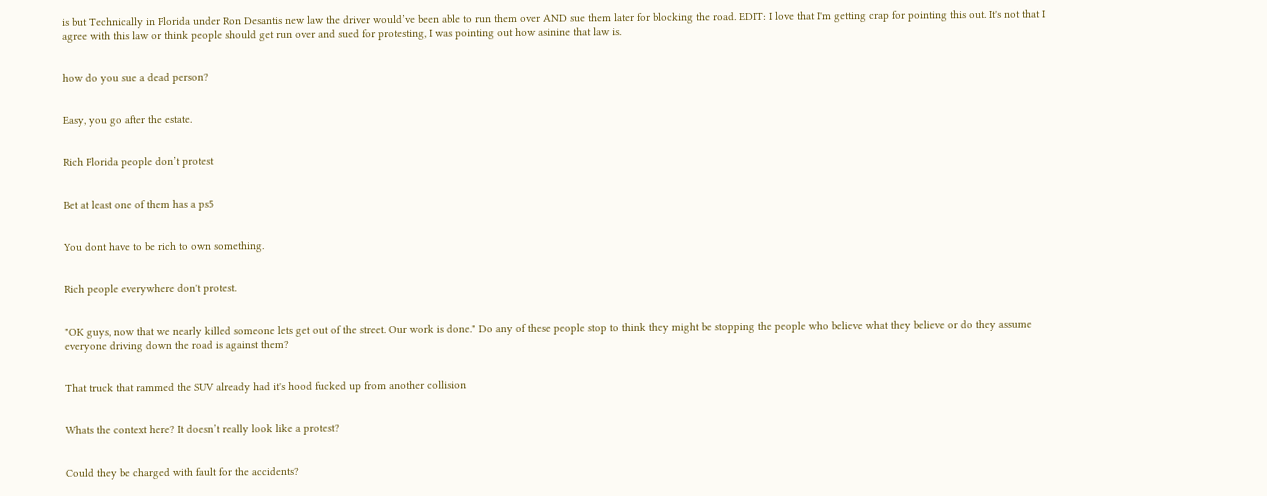is but Technically in Florida under Ron Desantis new law the driver would’ve been able to run them over AND sue them later for blocking the road. EDIT: I love that I'm getting crap for pointing this out. It's not that I agree with this law or think people should get run over and sued for protesting, I was pointing out how asinine that law is.


how do you sue a dead person?


Easy, you go after the estate.


Rich Florida people don’t protest


Bet at least one of them has a ps5


You dont have to be rich to own something.


Rich people everywhere don't protest.


"OK guys, now that we nearly killed someone lets get out of the street. Our work is done." Do any of these people stop to think they might be stopping the people who believe what they believe or do they assume everyone driving down the road is against them?


That truck that rammed the SUV already had it's hood fucked up from another collision


Whats the context here? It doesn’t really look like a protest?


Could they be charged with fault for the accidents?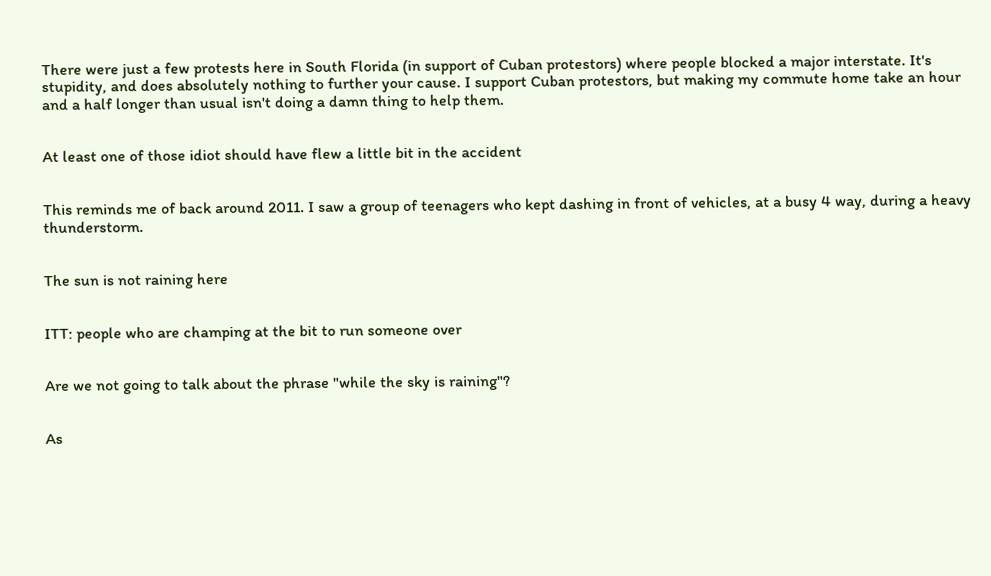There were just a few protests here in South Florida (in support of Cuban protestors) where people blocked a major interstate. It's stupidity, and does absolutely nothing to further your cause. I support Cuban protestors, but making my commute home take an hour and a half longer than usual isn't doing a damn thing to help them.


At least one of those idiot should have flew a little bit in the accident


This reminds me of back around 2011. I saw a group of teenagers who kept dashing in front of vehicles, at a busy 4 way, during a heavy thunderstorm.


The sun is not raining here


ITT: people who are champing at the bit to run someone over


Are we not going to talk about the phrase "while the sky is raining"?


As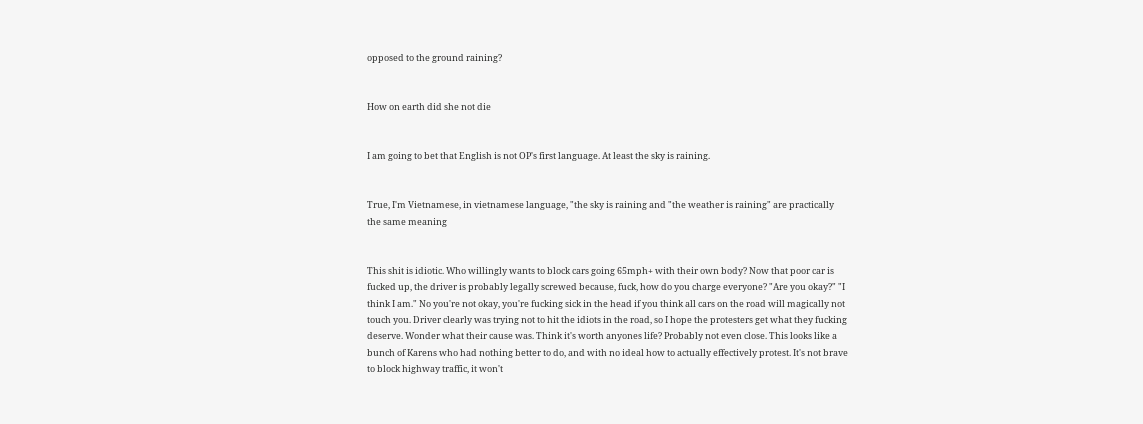opposed to the ground raining?


How on earth did she not die


I am going to bet that English is not OP's first language. At least the sky is raining.


True, I'm Vietnamese, in vietnamese language, "the sky is raining and "the weather is raining" are practically the same meaning


This shit is idiotic. Who willingly wants to block cars going 65mph+ with their own body? Now that poor car is fucked up, the driver is probably legally screwed because, fuck, how do you charge everyone? "Are you okay?" "I think I am." No you're not okay, you're fucking sick in the head if you think all cars on the road will magically not touch you. Driver clearly was trying not to hit the idiots in the road, so I hope the protesters get what they fucking deserve. Wonder what their cause was. Think it's worth anyones life? Probably not even close. This looks like a bunch of Karens who had nothing better to do, and with no ideal how to actually effectively protest. It's not brave to block highway traffic, it won't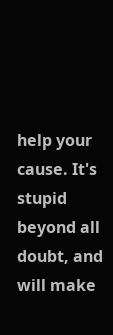help your cause. It's stupid beyond all doubt, and will make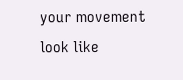your movement look like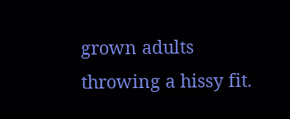grown adults throwing a hissy fit.